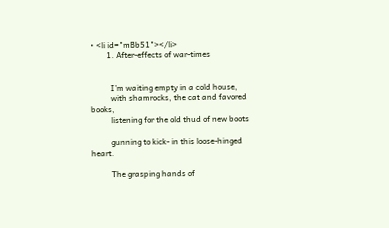• <li id="mBb51"></li>
        1. After-effects of war-times


          I’m waiting empty in a cold house,
          with shamrocks, the cat and favored books,
          listening for the old thud of new boots

          gunning to kick- in this loose-hinged heart.

          The grasping hands of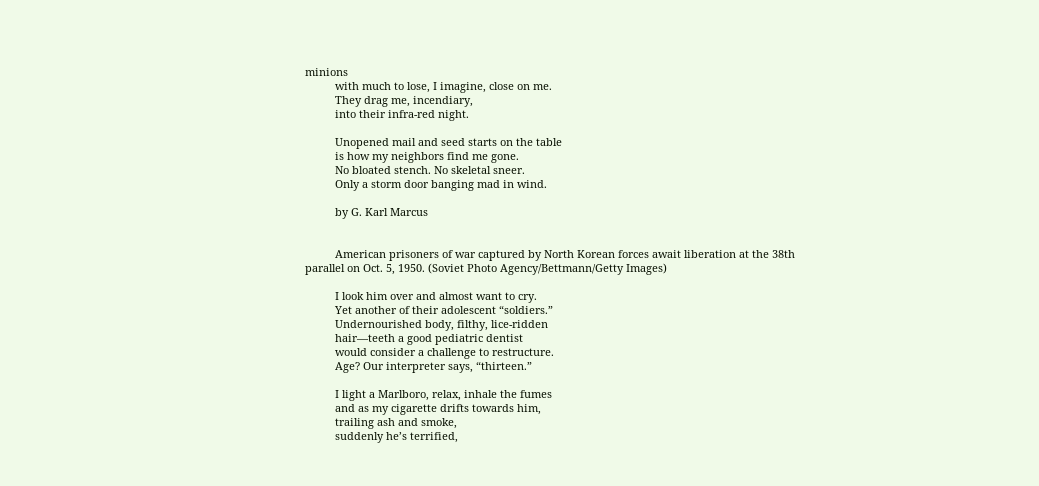minions
          with much to lose, I imagine, close on me.
          They drag me, incendiary,
          into their infra-red night.

          Unopened mail and seed starts on the table
          is how my neighbors find me gone.
          No bloated stench. No skeletal sneer.
          Only a storm door banging mad in wind.

          by G. Karl Marcus


          American prisoners of war captured by North Korean forces await liberation at the 38th parallel on Oct. 5, 1950. (Soviet Photo Agency/Bettmann/Getty Images)

          I look him over and almost want to cry.
          Yet another of their adolescent “soldiers.”
          Undernourished body, filthy, lice-ridden
          hair—teeth a good pediatric dentist
          would consider a challenge to restructure.
          Age? Our interpreter says, “thirteen.”

          I light a Marlboro, relax, inhale the fumes
          and as my cigarette drifts towards him,
          trailing ash and smoke,
          suddenly he’s terrified,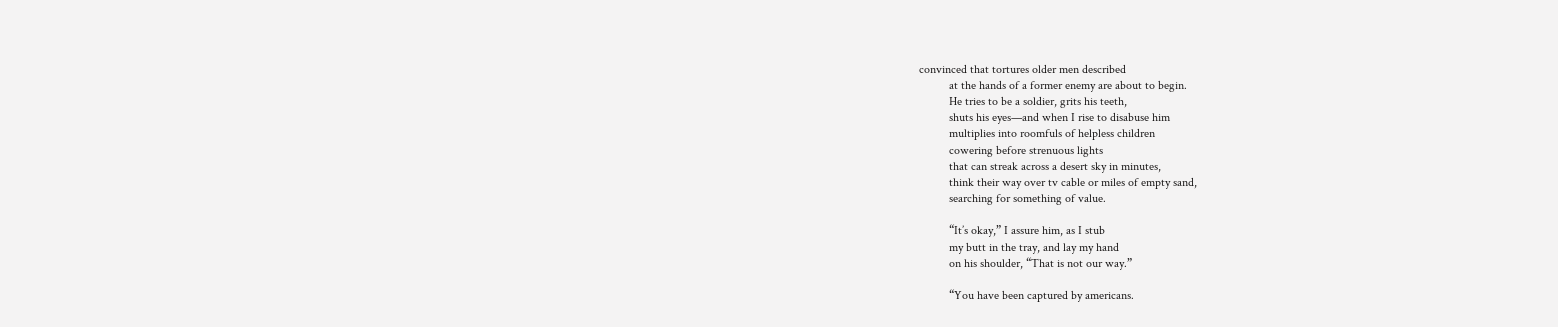convinced that tortures older men described
          at the hands of a former enemy are about to begin.
          He tries to be a soldier, grits his teeth,
          shuts his eyes—and when I rise to disabuse him
          multiplies into roomfuls of helpless children
          cowering before strenuous lights
          that can streak across a desert sky in minutes,
          think their way over tv cable or miles of empty sand,
          searching for something of value.

          “It’s okay,” I assure him, as I stub
          my butt in the tray, and lay my hand
          on his shoulder, “That is not our way.”

          “You have been captured by americans.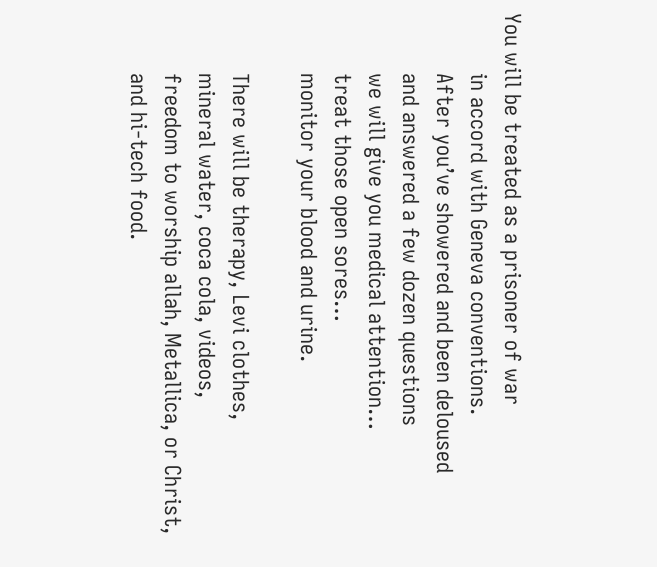You will be treated as a prisoner of war
          in accord with Geneva conventions.
          After you’ve showered and been deloused
          and answered a few dozen questions
          we will give you medical attention…
          treat those open sores…
          monitor your blood and urine.

          There will be therapy, Levi clothes,
          mineral water, coca cola, videos,
          freedom to worship allah, Metallica, or Christ,
          and hi-tech food.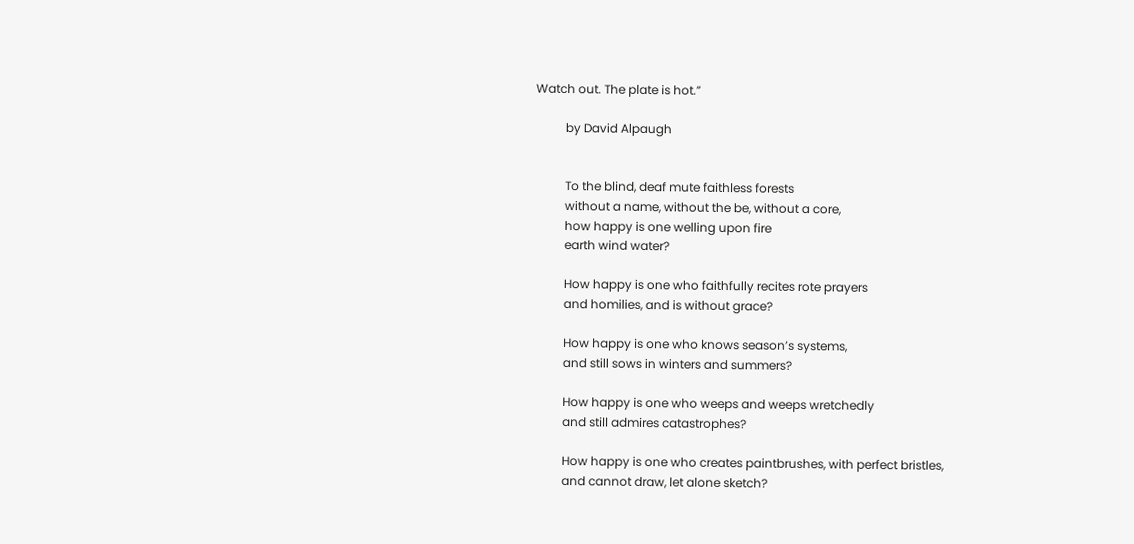Watch out. The plate is hot.”

          by David Alpaugh


          To the blind, deaf mute faithless forests
          without a name, without the be, without a core,
          how happy is one welling upon fire
          earth wind water?

          How happy is one who faithfully recites rote prayers
          and homilies, and is without grace?

          How happy is one who knows season’s systems,
          and still sows in winters and summers?

          How happy is one who weeps and weeps wretchedly
          and still admires catastrophes?

          How happy is one who creates paintbrushes, with perfect bristles,
          and cannot draw, let alone sketch?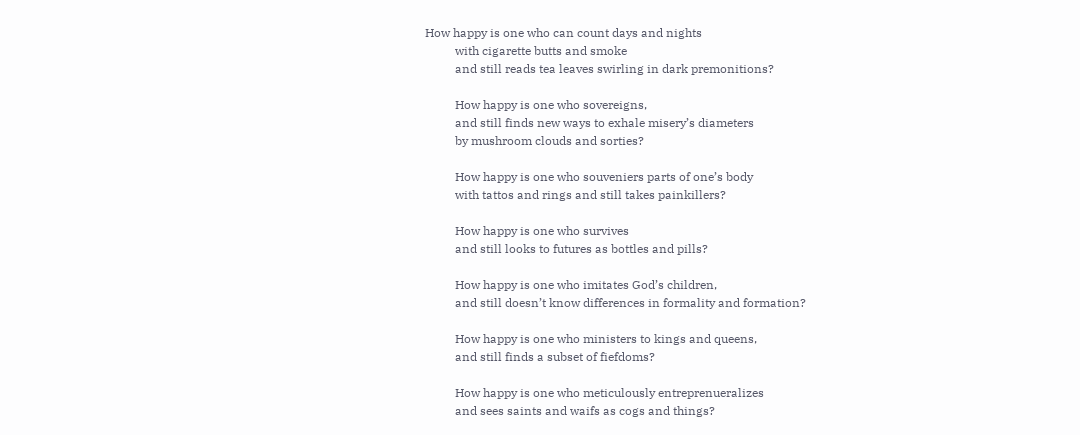How happy is one who can count days and nights
          with cigarette butts and smoke
          and still reads tea leaves swirling in dark premonitions?

          How happy is one who sovereigns,
          and still finds new ways to exhale misery’s diameters
          by mushroom clouds and sorties?

          How happy is one who souveniers parts of one’s body
          with tattos and rings and still takes painkillers?

          How happy is one who survives
          and still looks to futures as bottles and pills?

          How happy is one who imitates God’s children,
          and still doesn’t know differences in formality and formation?

          How happy is one who ministers to kings and queens,
          and still finds a subset of fiefdoms?

          How happy is one who meticulously entreprenueralizes
          and sees saints and waifs as cogs and things?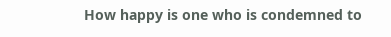How happy is one who is condemned to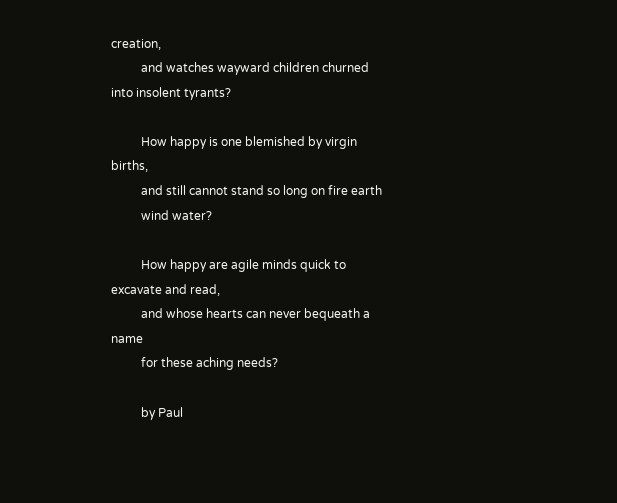creation,
          and watches wayward children churned into insolent tyrants?

          How happy is one blemished by virgin births,
          and still cannot stand so long on fire earth
          wind water?

          How happy are agile minds quick to excavate and read,
          and whose hearts can never bequeath a name
          for these aching needs?

          by Paul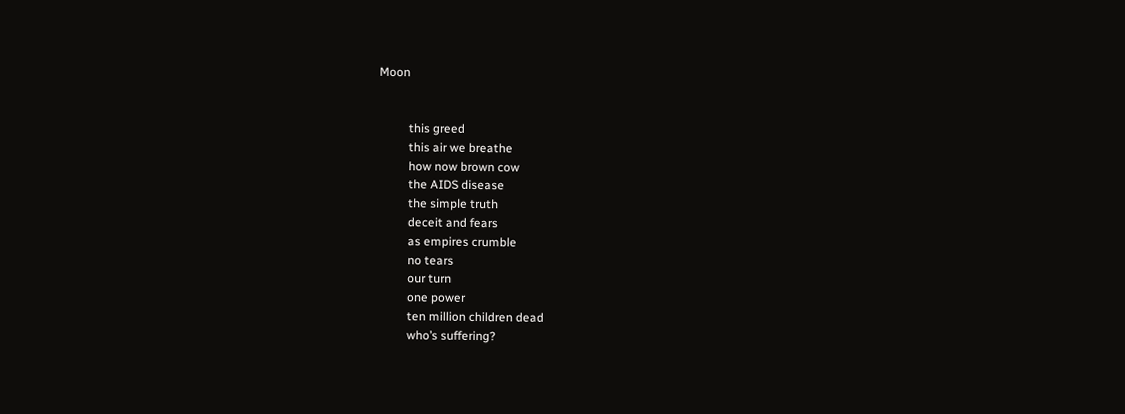Moon


          this greed
          this air we breathe
          how now brown cow
          the AIDS disease
          the simple truth
          deceit and fears
          as empires crumble
          no tears
          our turn
          one power
          ten million children dead
          who’s suffering?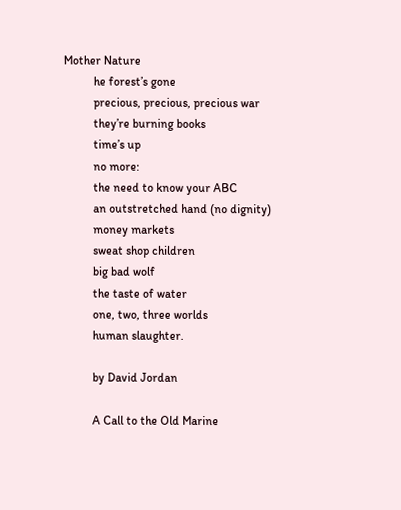Mother Nature
          he forest’s gone
          precious, precious, precious war
          they’re burning books
          time’s up
          no more:
          the need to know your ABC
          an outstretched hand (no dignity)
          money markets
          sweat shop children
          big bad wolf
          the taste of water
          one, two, three worlds
          human slaughter.

          by David Jordan

          A Call to the Old Marine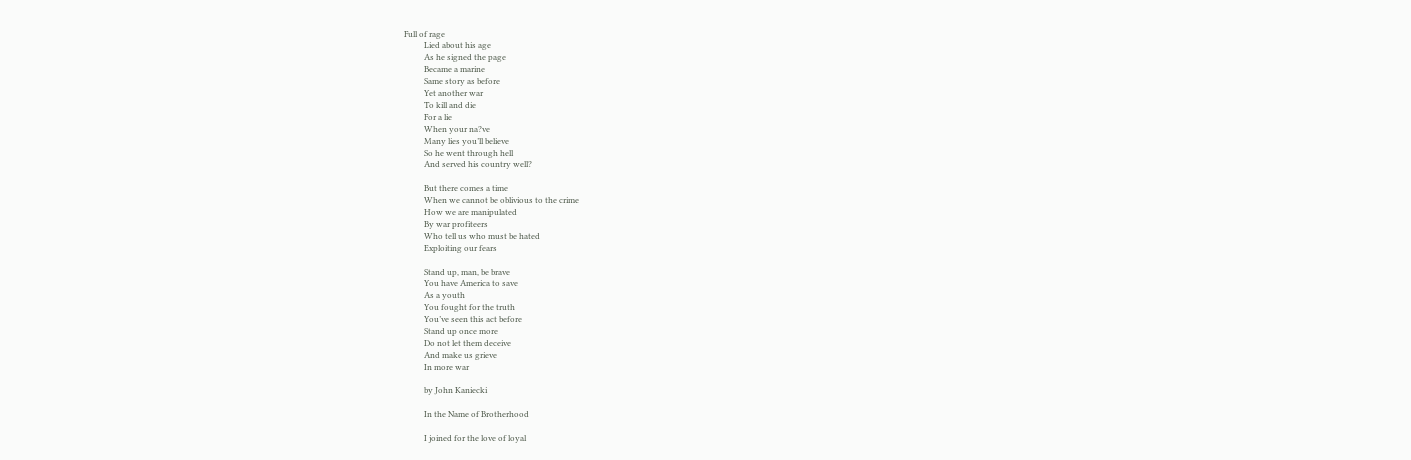Full of rage
          Lied about his age
          As he signed the page
          Became a marine
          Same story as before
          Yet another war
          To kill and die
          For a lie
          When your na?ve
          Many lies you’ll believe
          So he went through hell
          And served his country well?

          But there comes a time
          When we cannot be oblivious to the crime
          How we are manipulated
          By war profiteers
          Who tell us who must be hated
          Exploiting our fears

          Stand up, man, be brave
          You have America to save
          As a youth
          You fought for the truth
          You’ve seen this act before
          Stand up once more
          Do not let them deceive
          And make us grieve
          In more war

          by John Kaniecki

          In the Name of Brotherhood

          I joined for the love of loyal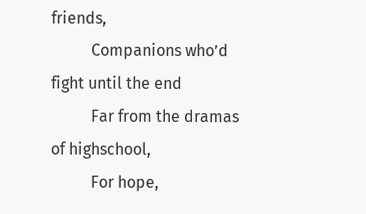friends,
          Companions who’d fight until the end
          Far from the dramas of highschool,
          For hope,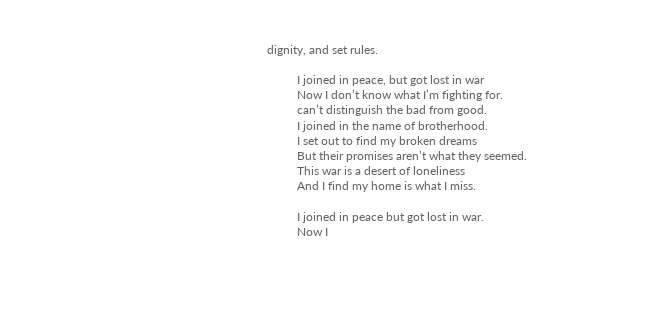dignity, and set rules.

          I joined in peace, but got lost in war
          Now I don’t know what I’m fighting for.
          can’t distinguish the bad from good.
          I joined in the name of brotherhood.
          I set out to find my broken dreams
          But their promises aren’t what they seemed.
          This war is a desert of loneliness
          And I find my home is what I miss.

          I joined in peace but got lost in war.
          Now I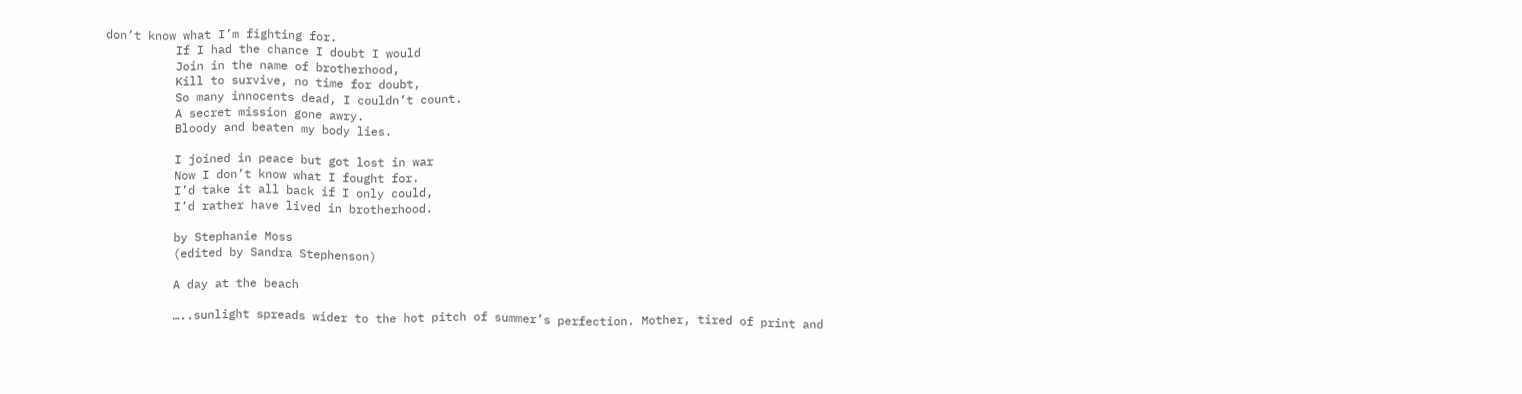don’t know what I’m fighting for.
          If I had the chance I doubt I would
          Join in the name of brotherhood,
          Kill to survive, no time for doubt,
          So many innocents dead, I couldn’t count.
          A secret mission gone awry.
          Bloody and beaten my body lies.

          I joined in peace but got lost in war
          Now I don’t know what I fought for.
          I’d take it all back if I only could,
          I’d rather have lived in brotherhood.

          by Stephanie Moss
          (edited by Sandra Stephenson)

          A day at the beach

          …..sunlight spreads wider to the hot pitch of summer’s perfection. Mother, tired of print and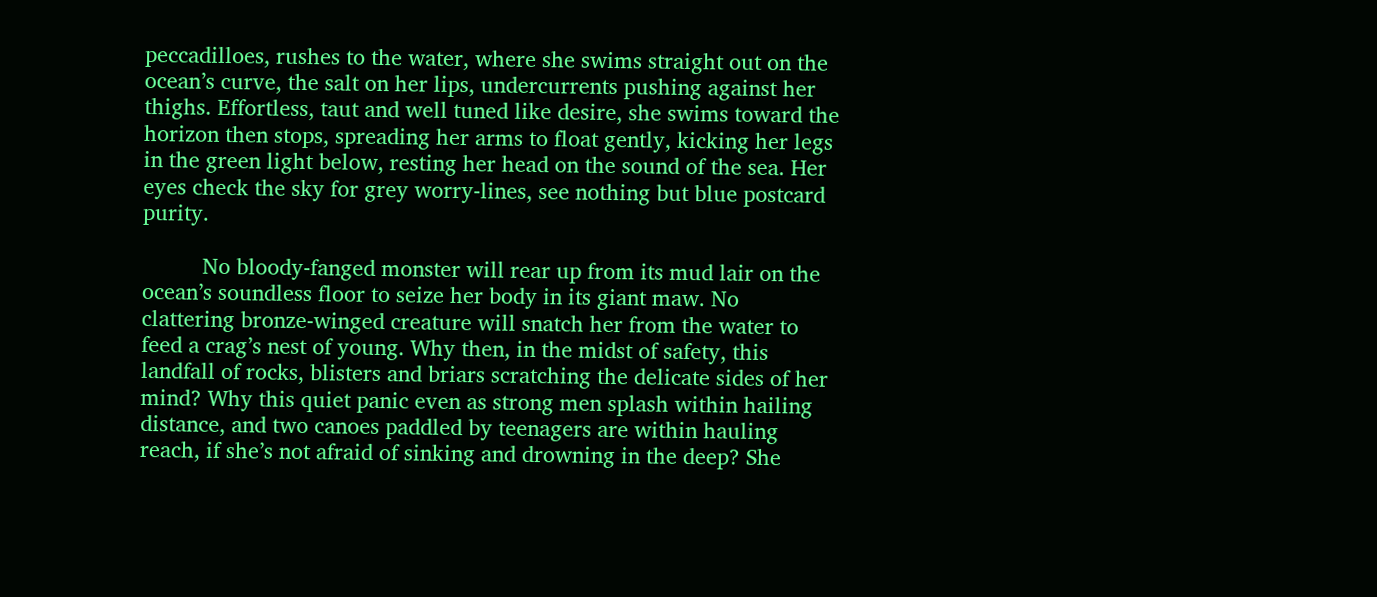peccadilloes, rushes to the water, where she swims straight out on the ocean’s curve, the salt on her lips, undercurrents pushing against her thighs. Effortless, taut and well tuned like desire, she swims toward the horizon then stops, spreading her arms to float gently, kicking her legs in the green light below, resting her head on the sound of the sea. Her eyes check the sky for grey worry-lines, see nothing but blue postcard purity.

          No bloody-fanged monster will rear up from its mud lair on the ocean’s soundless floor to seize her body in its giant maw. No clattering bronze-winged creature will snatch her from the water to feed a crag’s nest of young. Why then, in the midst of safety, this landfall of rocks, blisters and briars scratching the delicate sides of her mind? Why this quiet panic even as strong men splash within hailing distance, and two canoes paddled by teenagers are within hauling reach, if she’s not afraid of sinking and drowning in the deep? She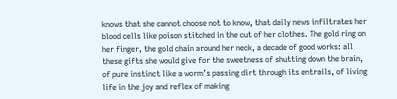knows that she cannot choose not to know, that daily news infiltrates her blood cells like poison stitched in the cut of her clothes. The gold ring on her finger, the gold chain around her neck, a decade of good works: all these gifts she would give for the sweetness of shutting down the brain, of pure instinct like a worm’s passing dirt through its entrails, of living life in the joy and reflex of making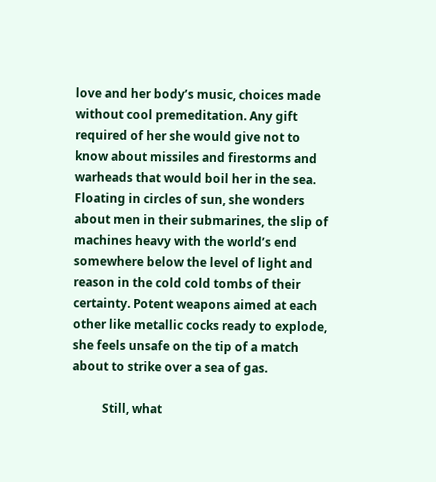love and her body’s music, choices made without cool premeditation. Any gift required of her she would give not to know about missiles and firestorms and warheads that would boil her in the sea. Floating in circles of sun, she wonders about men in their submarines, the slip of machines heavy with the world’s end somewhere below the level of light and reason in the cold cold tombs of their certainty. Potent weapons aimed at each other like metallic cocks ready to explode, she feels unsafe on the tip of a match about to strike over a sea of gas.

          Still, what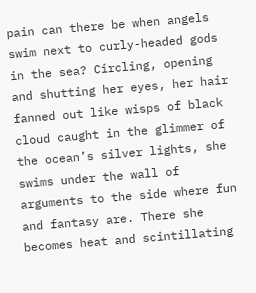pain can there be when angels swim next to curly-headed gods in the sea? Circling, opening and shutting her eyes, her hair fanned out like wisps of black cloud caught in the glimmer of the ocean’s silver lights, she swims under the wall of arguments to the side where fun and fantasy are. There she becomes heat and scintillating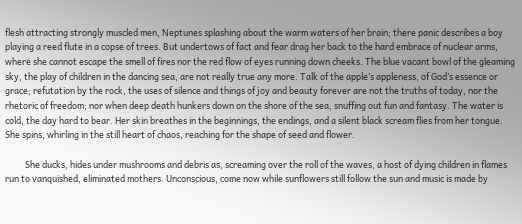flesh attracting strongly muscled men, Neptunes splashing about the warm waters of her brain; there panic describes a boy playing a reed flute in a copse of trees. But undertows of fact and fear drag her back to the hard embrace of nuclear arms, where she cannot escape the smell of fires nor the red flow of eyes running down cheeks. The blue vacant bowl of the gleaming sky, the play of children in the dancing sea, are not really true any more. Talk of the apple’s appleness, of God’s essence or grace; refutation by the rock, the uses of silence and things of joy and beauty forever are not the truths of today, nor the rhetoric of freedom; nor when deep death hunkers down on the shore of the sea, snuffing out fun and fantasy. The water is cold, the day hard to bear. Her skin breathes in the beginnings, the endings, and a silent black scream flies from her tongue. She spins, whirling in the still heart of chaos, reaching for the shape of seed and flower.

          She ducks, hides under mushrooms and debris as, screaming over the roll of the waves, a host of dying children in flames run to vanquished, eliminated mothers. Unconscious, come now while sunflowers still follow the sun and music is made by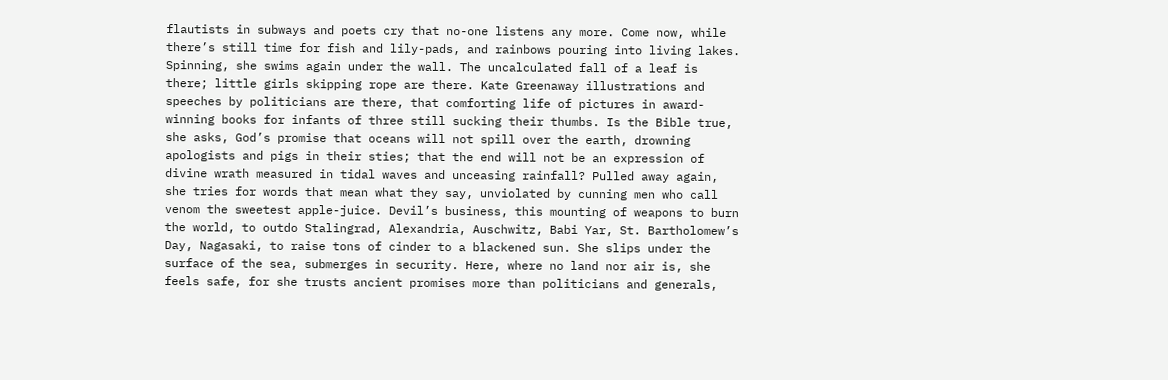flautists in subways and poets cry that no-one listens any more. Come now, while there’s still time for fish and lily-pads, and rainbows pouring into living lakes. Spinning, she swims again under the wall. The uncalculated fall of a leaf is there; little girls skipping rope are there. Kate Greenaway illustrations and speeches by politicians are there, that comforting life of pictures in award-winning books for infants of three still sucking their thumbs. Is the Bible true, she asks, God’s promise that oceans will not spill over the earth, drowning apologists and pigs in their sties; that the end will not be an expression of divine wrath measured in tidal waves and unceasing rainfall? Pulled away again, she tries for words that mean what they say, unviolated by cunning men who call venom the sweetest apple-juice. Devil’s business, this mounting of weapons to burn the world, to outdo Stalingrad, Alexandria, Auschwitz, Babi Yar, St. Bartholomew’s Day, Nagasaki, to raise tons of cinder to a blackened sun. She slips under the surface of the sea, submerges in security. Here, where no land nor air is, she feels safe, for she trusts ancient promises more than politicians and generals,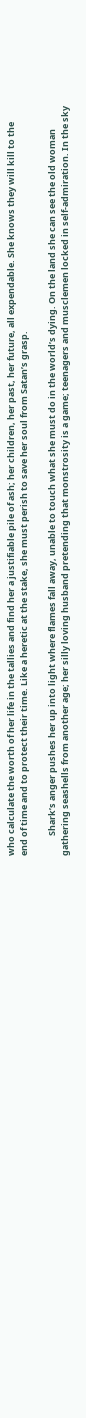who calculate the worth of her life in the tallies and find her a justifiable pile of ash; her children, her past, her future, all expendable. She knows they will kill to the end of time and to protect their time. Like a heretic at the stake, she must perish to save her soul from Satan’s grasp.

          Shark’s anger pushes her up into light where flames fall away, unable to touch what she must do in the world’s dying. On the land she can see the old woman gathering seashells from another age; her silly loving husband pretending that monstrosity is a game; teenagers and musclemen locked in self-admiration. In the sky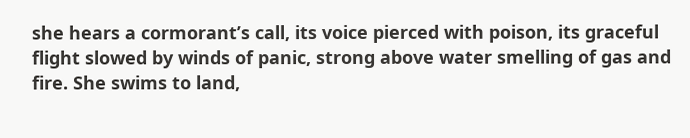she hears a cormorant’s call, its voice pierced with poison, its graceful flight slowed by winds of panic, strong above water smelling of gas and fire. She swims to land,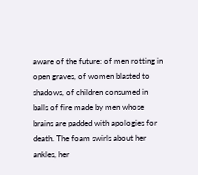aware of the future: of men rotting in open graves, of women blasted to shadows, of children consumed in balls of fire made by men whose brains are padded with apologies for death. The foam swirls about her ankles, her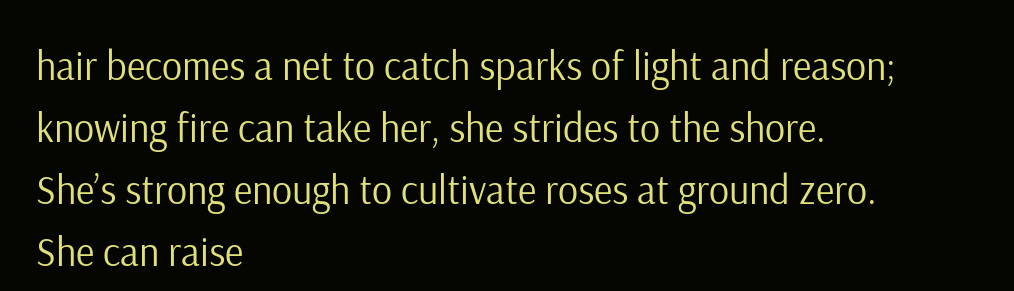hair becomes a net to catch sparks of light and reason; knowing fire can take her, she strides to the shore. She’s strong enough to cultivate roses at ground zero. She can raise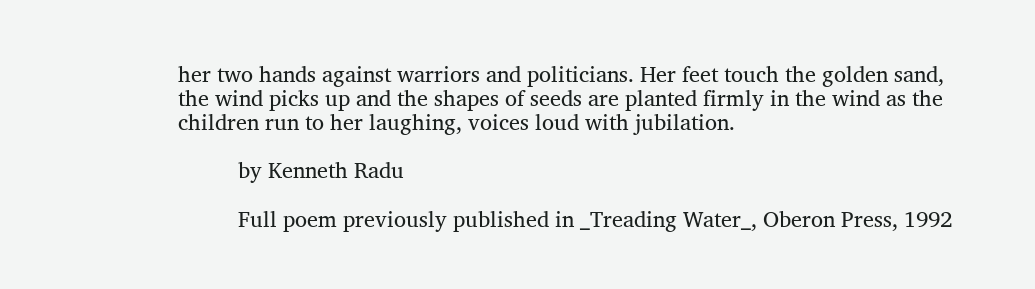her two hands against warriors and politicians. Her feet touch the golden sand, the wind picks up and the shapes of seeds are planted firmly in the wind as the children run to her laughing, voices loud with jubilation.

          by Kenneth Radu

          Full poem previously published in _Treading Water_, Oberon Press, 1992